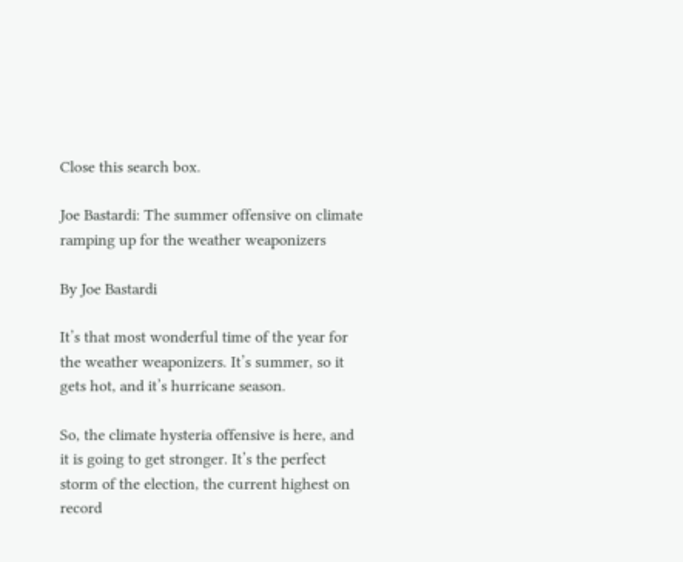Close this search box.

Joe Bastardi: The summer offensive on climate ramping up for the weather weaponizers

By Joe Bastardi

It’s that most wonderful time of the year for the weather weaponizers. It’s summer, so it gets hot, and it’s hurricane season.

So, the climate hysteria offensive is here, and it is going to get stronger. It’s the perfect storm of the election, the current highest on record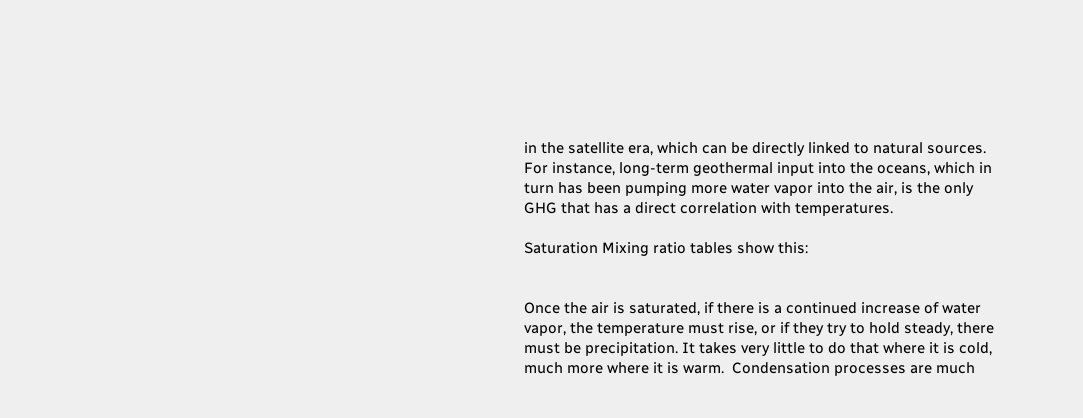in the satellite era, which can be directly linked to natural sources. For instance, long-term geothermal input into the oceans, which in turn has been pumping more water vapor into the air, is the only GHG that has a direct correlation with temperatures.

Saturation Mixing ratio tables show this:


Once the air is saturated, if there is a continued increase of water vapor, the temperature must rise, or if they try to hold steady, there must be precipitation. It takes very little to do that where it is cold, much more where it is warm.  Condensation processes are much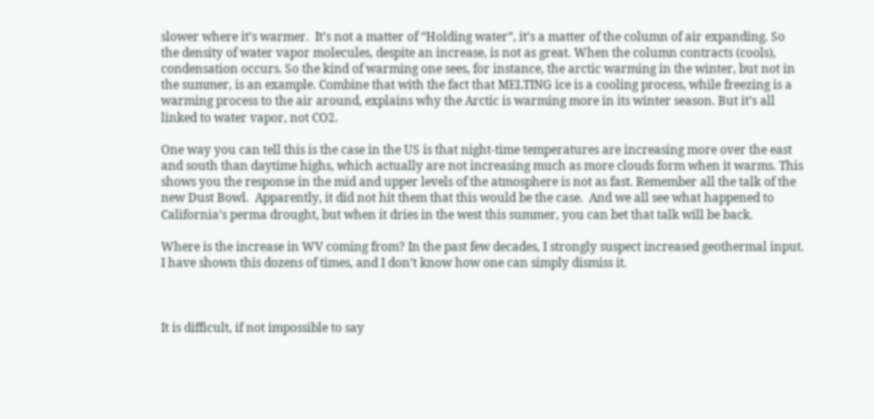slower where it’s warmer.  It’s not a matter of “Holding water”, it’s a matter of the column of air expanding. So the density of water vapor molecules, despite an increase, is not as great. When the column contracts (cools), condensation occurs. So the kind of warming one sees, for instance, the arctic warming in the winter, but not in the summer, is an example. Combine that with the fact that MELTING ice is a cooling process, while freezing is a warming process to the air around, explains why the Arctic is warming more in its winter season. But it’s all linked to water vapor, not CO2.

One way you can tell this is the case in the US is that night-time temperatures are increasing more over the east and south than daytime highs, which actually are not increasing much as more clouds form when it warms. This shows you the response in the mid and upper levels of the atmosphere is not as fast. Remember all the talk of the new Dust Bowl.  Apparently, it did not hit them that this would be the case.  And we all see what happened to California’s perma drought, but when it dries in the west this summer, you can bet that talk will be back.

Where is the increase in WV coming from? In the past few decades, I strongly suspect increased geothermal input. I have shown this dozens of times, and I don’t know how one can simply dismiss it.



It is difficult, if not impossible to say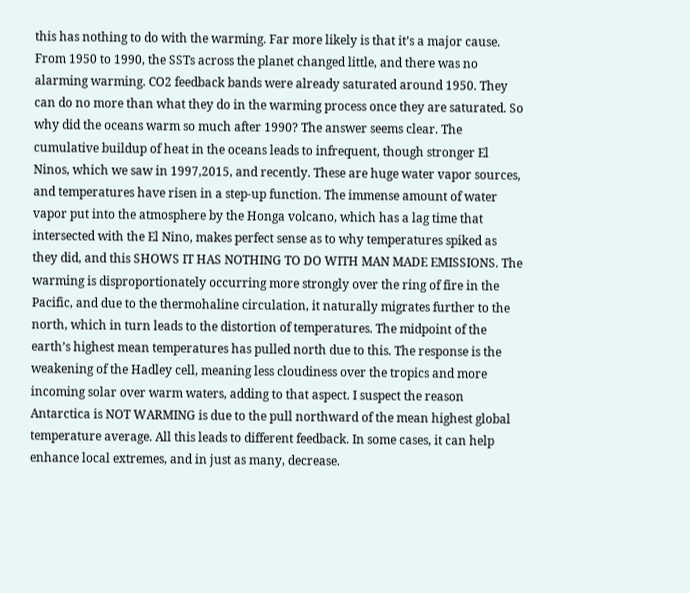this has nothing to do with the warming. Far more likely is that it’s a major cause. From 1950 to 1990, the SSTs across the planet changed little, and there was no alarming warming. CO2 feedback bands were already saturated around 1950. They can do no more than what they do in the warming process once they are saturated. So why did the oceans warm so much after 1990? The answer seems clear. The cumulative buildup of heat in the oceans leads to infrequent, though stronger El Ninos, which we saw in 1997,2015, and recently. These are huge water vapor sources, and temperatures have risen in a step-up function. The immense amount of water vapor put into the atmosphere by the Honga volcano, which has a lag time that intersected with the El Nino, makes perfect sense as to why temperatures spiked as they did, and this SHOWS IT HAS NOTHING TO DO WITH MAN MADE EMISSIONS. The warming is disproportionately occurring more strongly over the ring of fire in the Pacific, and due to the thermohaline circulation, it naturally migrates further to the north, which in turn leads to the distortion of temperatures. The midpoint of the earth’s highest mean temperatures has pulled north due to this. The response is the weakening of the Hadley cell, meaning less cloudiness over the tropics and more incoming solar over warm waters, adding to that aspect. I suspect the reason Antarctica is NOT WARMING is due to the pull northward of the mean highest global temperature average. All this leads to different feedback. In some cases, it can help enhance local extremes, and in just as many, decrease.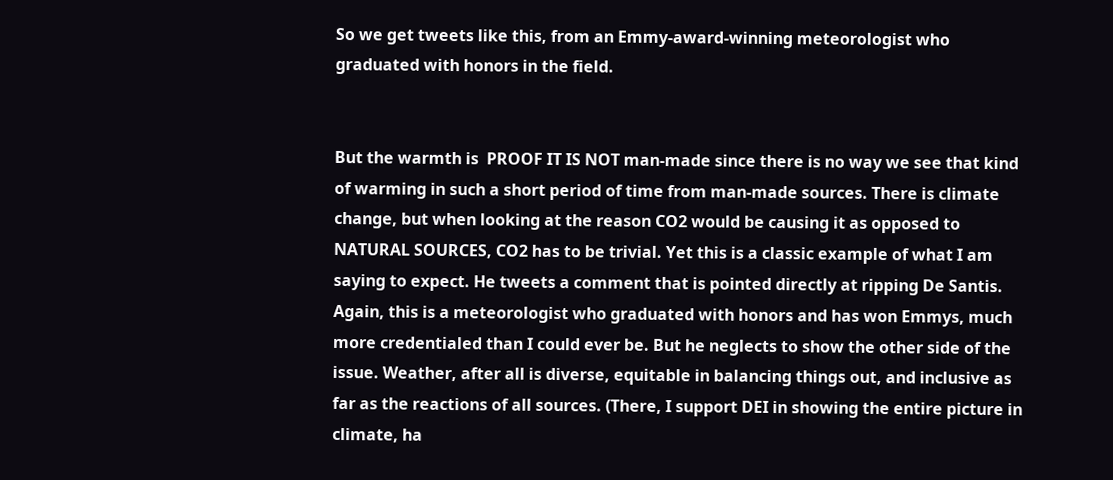So we get tweets like this, from an Emmy-award-winning meteorologist who graduated with honors in the field.


But the warmth is  PROOF IT IS NOT man-made since there is no way we see that kind of warming in such a short period of time from man-made sources. There is climate change, but when looking at the reason CO2 would be causing it as opposed to NATURAL SOURCES, CO2 has to be trivial. Yet this is a classic example of what I am saying to expect. He tweets a comment that is pointed directly at ripping De Santis. Again, this is a meteorologist who graduated with honors and has won Emmys, much more credentialed than I could ever be. But he neglects to show the other side of the issue. Weather, after all is diverse, equitable in balancing things out, and inclusive as far as the reactions of all sources. (There, I support DEI in showing the entire picture in climate, ha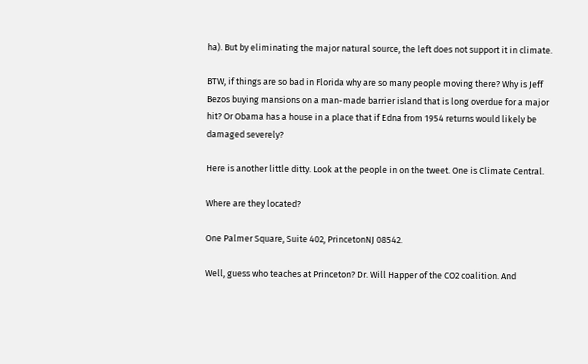ha). But by eliminating the major natural source, the left does not support it in climate.

BTW, if things are so bad in Florida why are so many people moving there? Why is Jeff Bezos buying mansions on a man-made barrier island that is long overdue for a major hit? Or Obama has a house in a place that if Edna from 1954 returns would likely be damaged severely?

Here is another little ditty. Look at the people in on the tweet. One is Climate Central.

Where are they located?

One Palmer Square, Suite 402, PrincetonNJ 08542.

Well, guess who teaches at Princeton? Dr. Will Happer of the CO2 coalition. And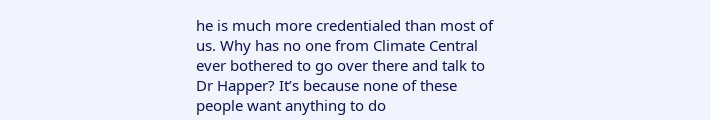he is much more credentialed than most of us. Why has no one from Climate Central ever bothered to go over there and talk to Dr Happer? It’s because none of these people want anything to do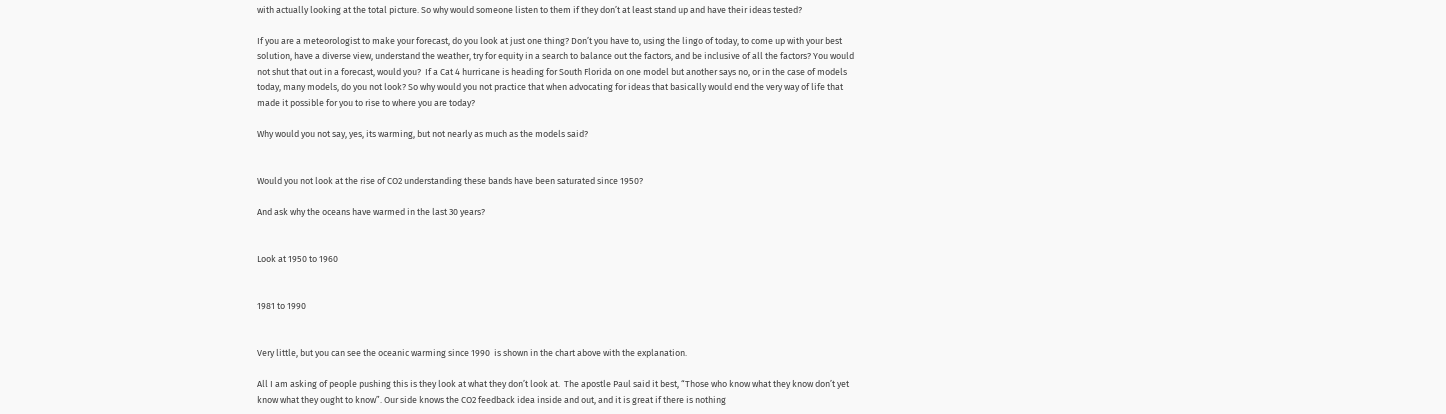with actually looking at the total picture. So why would someone listen to them if they don’t at least stand up and have their ideas tested?

If you are a meteorologist to make your forecast, do you look at just one thing? Don’t you have to, using the lingo of today, to come up with your best solution, have a diverse view, understand the weather, try for equity in a search to balance out the factors, and be inclusive of all the factors? You would not shut that out in a forecast, would you?  If a Cat 4 hurricane is heading for South Florida on one model but another says no, or in the case of models today, many models, do you not look? So why would you not practice that when advocating for ideas that basically would end the very way of life that made it possible for you to rise to where you are today?

Why would you not say, yes, its warming, but not nearly as much as the models said?


Would you not look at the rise of CO2 understanding these bands have been saturated since 1950?

And ask why the oceans have warmed in the last 30 years?


Look at 1950 to 1960


1981 to 1990


Very little, but you can see the oceanic warming since 1990  is shown in the chart above with the explanation.

All I am asking of people pushing this is they look at what they don’t look at.  The apostle Paul said it best, “Those who know what they know don’t yet know what they ought to know”. Our side knows the CO2 feedback idea inside and out, and it is great if there is nothing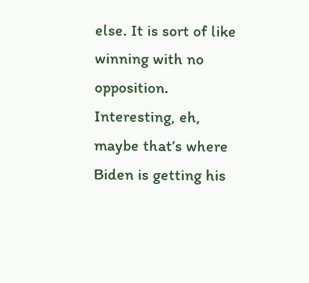else. It is sort of like winning with no opposition. Interesting, eh, maybe that’s where Biden is getting his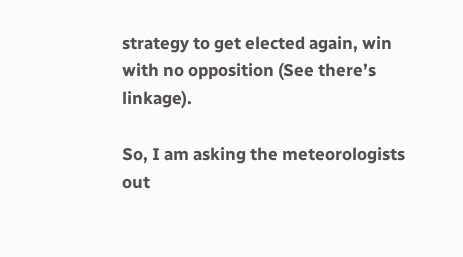strategy to get elected again, win with no opposition (See there’s linkage).

So, I am asking the meteorologists out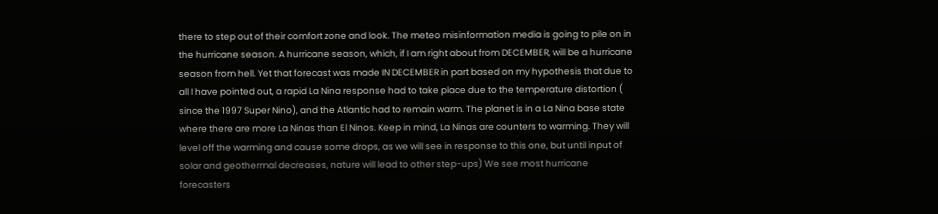there to step out of their comfort zone and look. The meteo misinformation media is going to pile on in the hurricane season. A hurricane season, which, if I am right about from DECEMBER, will be a hurricane season from hell. Yet that forecast was made IN DECEMBER in part based on my hypothesis that due to all I have pointed out, a rapid La Nina response had to take place due to the temperature distortion ( since the 1997 Super Nino), and the Atlantic had to remain warm. The planet is in a La Nina base state where there are more La Ninas than El Ninos. Keep in mind, La Ninas are counters to warming. They will level off the warming and cause some drops, as we will see in response to this one, but until input of solar and geothermal decreases, nature will lead to other step-ups) We see most hurricane forecasters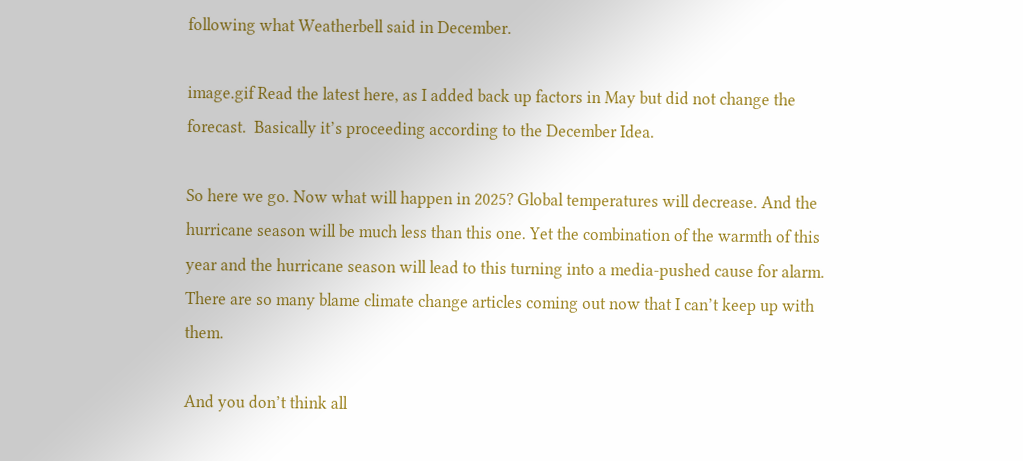following what Weatherbell said in December.

image.gif Read the latest here, as I added back up factors in May but did not change the forecast.  Basically it’s proceeding according to the December Idea.

So here we go. Now what will happen in 2025? Global temperatures will decrease. And the hurricane season will be much less than this one. Yet the combination of the warmth of this year and the hurricane season will lead to this turning into a media-pushed cause for alarm. There are so many blame climate change articles coming out now that I can’t keep up with them.

And you don’t think all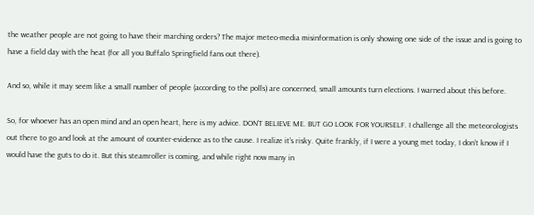the weather people are not going to have their marching orders? The major meteo-media misinformation is only showing one side of the issue and is going to have a field day with the heat (for all you Buffalo Springfield fans out there).

And so, while it may seem like a small number of people (according to the polls) are concerned, small amounts turn elections. I warned about this before.

So, for whoever has an open mind and an open heart, here is my advice. DON’T BELIEVE ME. BUT GO LOOK FOR YOURSELF. I challenge all the meteorologists out there to go and look at the amount of counter-evidence as to the cause. I realize it’s risky. Quite frankly, if I were a young met today, I don’t know if I would have the guts to do it. But this steamroller is coming, and while right now many in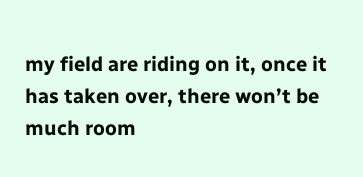my field are riding on it, once it has taken over, there won’t be much room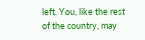left. You, like the rest of the country, may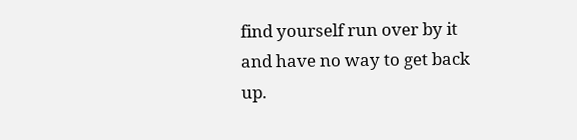find yourself run over by it and have no way to get back up.